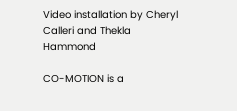Video installation by Cheryl Calleri and Thekla Hammond

CO-MOTION is a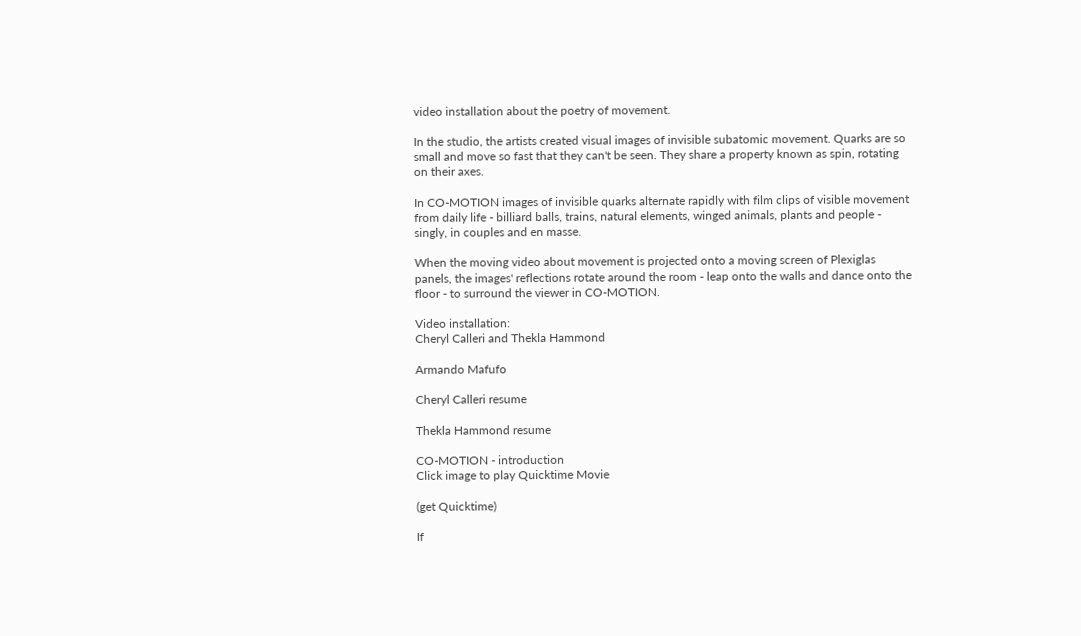video installation about the poetry of movement.

In the studio, the artists created visual images of invisible subatomic movement. Quarks are so small and move so fast that they can't be seen. They share a property known as spin, rotating on their axes.

In CO-MOTION images of invisible quarks alternate rapidly with film clips of visible movement from daily life - billiard balls, trains, natural elements, winged animals, plants and people - singly, in couples and en masse.

When the moving video about movement is projected onto a moving screen of Plexiglas panels, the images' reflections rotate around the room - leap onto the walls and dance onto the floor - to surround the viewer in CO-MOTION.

Video installation:
Cheryl Calleri and Thekla Hammond

Armando Mafufo

Cheryl Calleri resume

Thekla Hammond resume

CO-MOTION - introduction
Click image to play Quicktime Movie

(get Quicktime)

If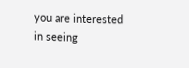you are interested in seeing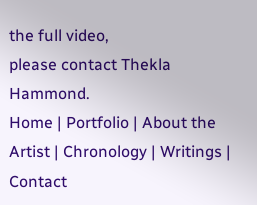the full video,
please contact Thekla Hammond.
Home | Portfolio | About the Artist | Chronology | Writings | Contact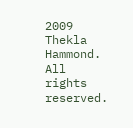2009 Thekla Hammond. All rights reserved.